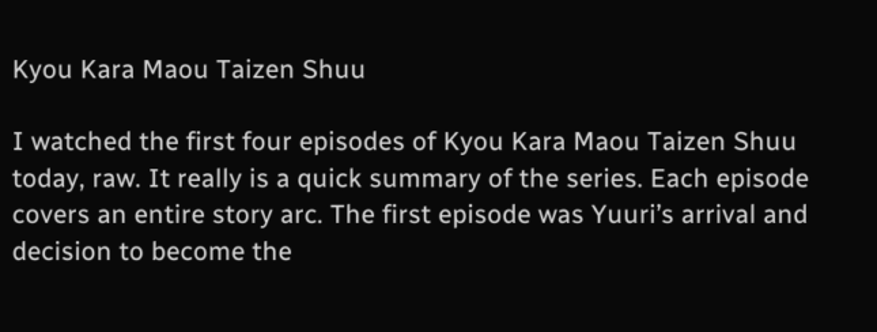Kyou Kara Maou Taizen Shuu

I watched the first four episodes of Kyou Kara Maou Taizen Shuu today, raw. It really is a quick summary of the series. Each episode covers an entire story arc. The first episode was Yuuri’s arrival and decision to become the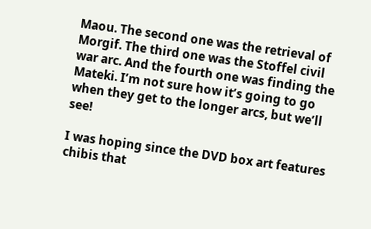Maou. The second one was the retrieval of Morgif. The third one was the Stoffel civil war arc. And the fourth one was finding the Mateki. I’m not sure how it’s going to go when they get to the longer arcs, but we’ll see!

I was hoping since the DVD box art features chibis that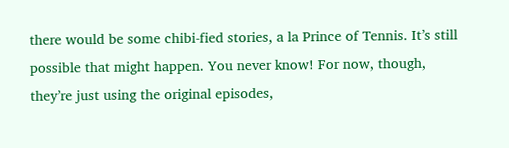there would be some chibi-fied stories, a la Prince of Tennis. It’s still possible that might happen. You never know! For now, though, they’re just using the original episodes,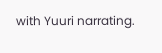with Yuuri narrating.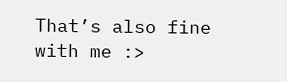That’s also fine with me :>